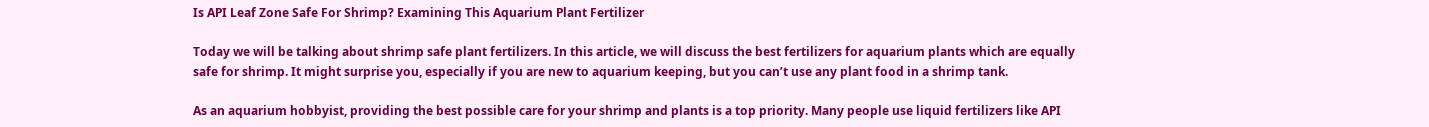Is API Leaf Zone Safe For Shrimp? Examining This Aquarium Plant Fertilizer

Today we will be talking about shrimp safe plant fertilizers. In this article, we will discuss the best fertilizers for aquarium plants which are equally safe for shrimp. It might surprise you, especially if you are new to aquarium keeping, but you can’t use any plant food in a shrimp tank.

As an aquarium hobbyist, providing the best possible care for your shrimp and plants is a top priority. Many people use liquid fertilizers like API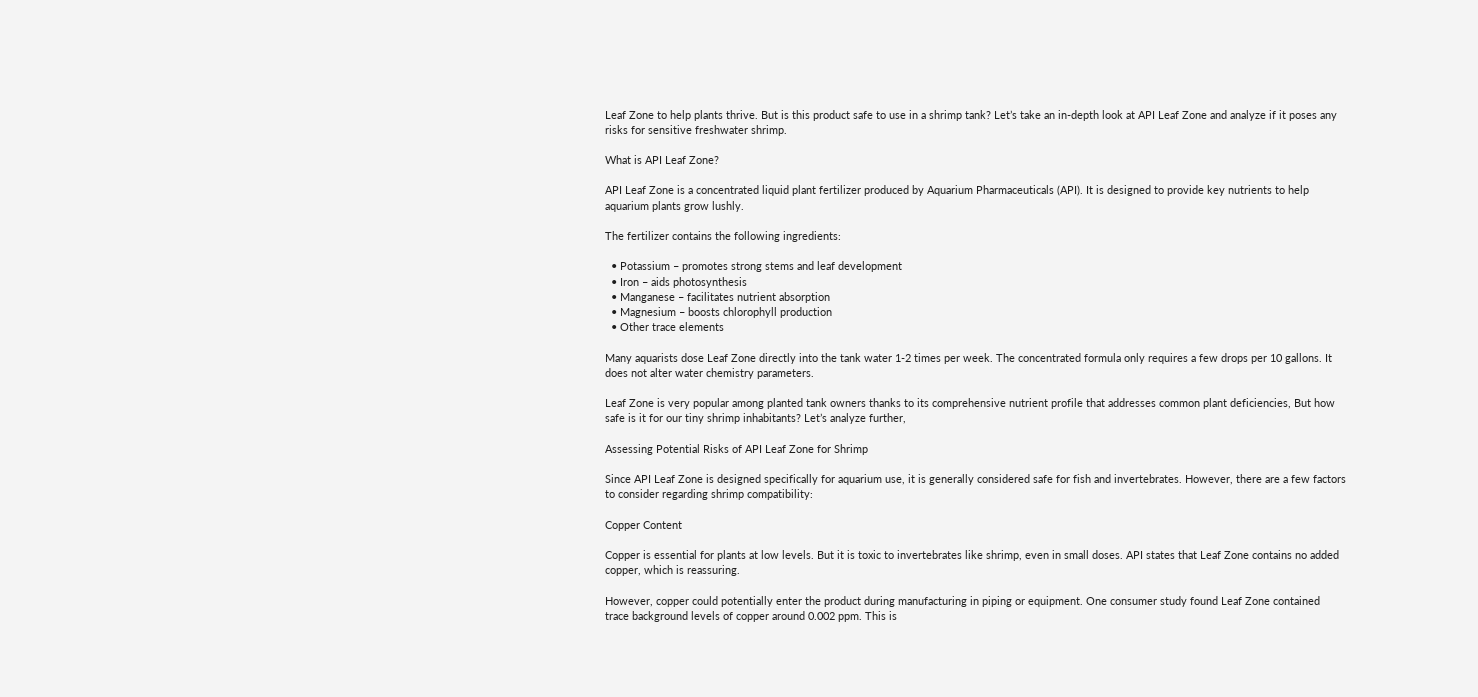Leaf Zone to help plants thrive. But is this product safe to use in a shrimp tank? Let’s take an in-depth look at API Leaf Zone and analyze if it poses any risks for sensitive freshwater shrimp.

What is API Leaf Zone?

API Leaf Zone is a concentrated liquid plant fertilizer produced by Aquarium Pharmaceuticals (API). It is designed to provide key nutrients to help aquarium plants grow lushly.

The fertilizer contains the following ingredients:

  • Potassium – promotes strong stems and leaf development
  • Iron – aids photosynthesis
  • Manganese – facilitates nutrient absorption
  • Magnesium – boosts chlorophyll production
  • Other trace elements

Many aquarists dose Leaf Zone directly into the tank water 1-2 times per week. The concentrated formula only requires a few drops per 10 gallons. It does not alter water chemistry parameters.

Leaf Zone is very popular among planted tank owners thanks to its comprehensive nutrient profile that addresses common plant deficiencies, But how safe is it for our tiny shrimp inhabitants? Let’s analyze further,

Assessing Potential Risks of API Leaf Zone for Shrimp

Since API Leaf Zone is designed specifically for aquarium use, it is generally considered safe for fish and invertebrates. However, there are a few factors to consider regarding shrimp compatibility:

Copper Content

Copper is essential for plants at low levels. But it is toxic to invertebrates like shrimp, even in small doses. API states that Leaf Zone contains no added copper, which is reassuring.

However, copper could potentially enter the product during manufacturing in piping or equipment. One consumer study found Leaf Zone contained trace background levels of copper around 0.002 ppm. This is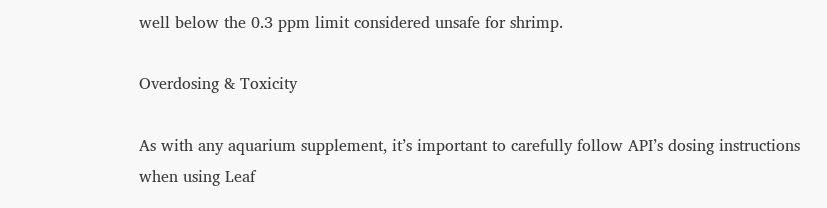well below the 0.3 ppm limit considered unsafe for shrimp.

Overdosing & Toxicity

As with any aquarium supplement, it’s important to carefully follow API’s dosing instructions when using Leaf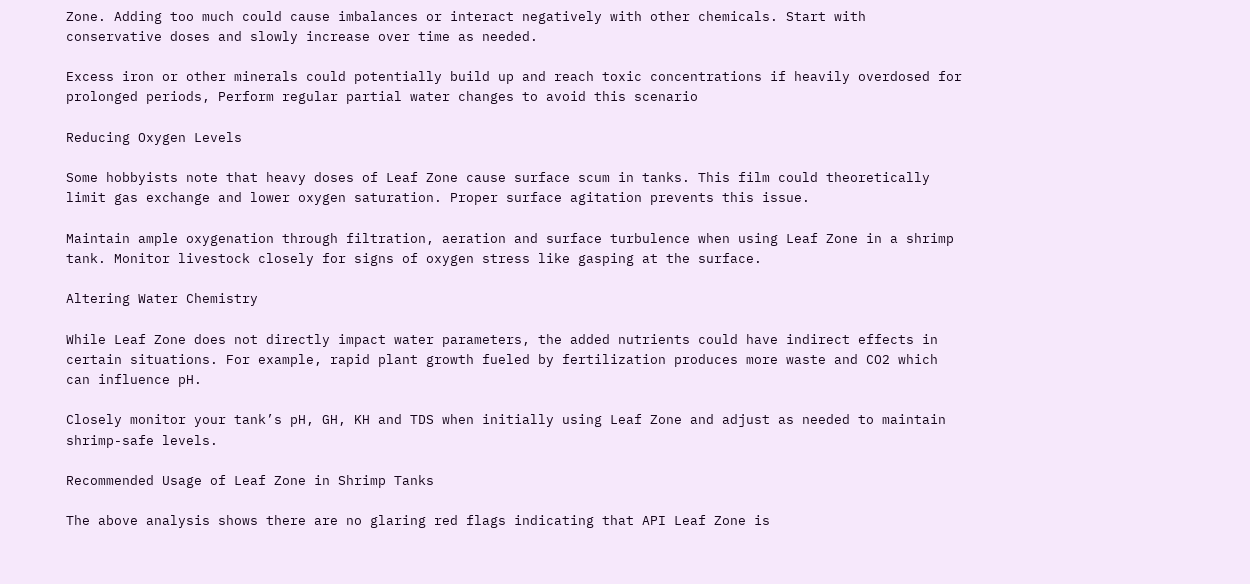Zone. Adding too much could cause imbalances or interact negatively with other chemicals. Start with conservative doses and slowly increase over time as needed.

Excess iron or other minerals could potentially build up and reach toxic concentrations if heavily overdosed for prolonged periods, Perform regular partial water changes to avoid this scenario

Reducing Oxygen Levels

Some hobbyists note that heavy doses of Leaf Zone cause surface scum in tanks. This film could theoretically limit gas exchange and lower oxygen saturation. Proper surface agitation prevents this issue.

Maintain ample oxygenation through filtration, aeration and surface turbulence when using Leaf Zone in a shrimp tank. Monitor livestock closely for signs of oxygen stress like gasping at the surface.

Altering Water Chemistry

While Leaf Zone does not directly impact water parameters, the added nutrients could have indirect effects in certain situations. For example, rapid plant growth fueled by fertilization produces more waste and CO2 which can influence pH.

Closely monitor your tank’s pH, GH, KH and TDS when initially using Leaf Zone and adjust as needed to maintain shrimp-safe levels.

Recommended Usage of Leaf Zone in Shrimp Tanks

The above analysis shows there are no glaring red flags indicating that API Leaf Zone is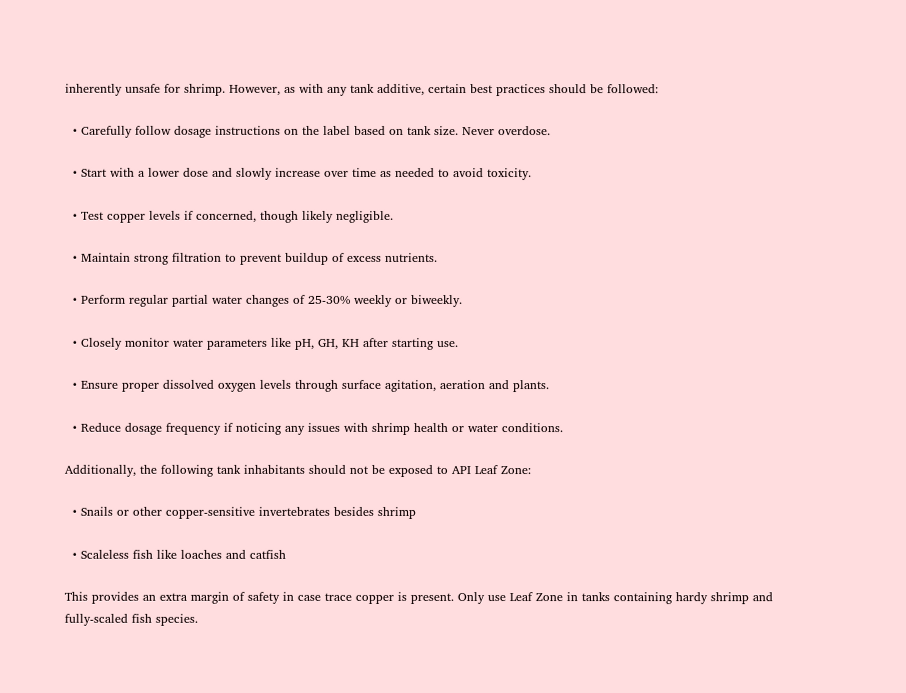inherently unsafe for shrimp. However, as with any tank additive, certain best practices should be followed:

  • Carefully follow dosage instructions on the label based on tank size. Never overdose.

  • Start with a lower dose and slowly increase over time as needed to avoid toxicity.

  • Test copper levels if concerned, though likely negligible.

  • Maintain strong filtration to prevent buildup of excess nutrients.

  • Perform regular partial water changes of 25-30% weekly or biweekly.

  • Closely monitor water parameters like pH, GH, KH after starting use.

  • Ensure proper dissolved oxygen levels through surface agitation, aeration and plants.

  • Reduce dosage frequency if noticing any issues with shrimp health or water conditions.

Additionally, the following tank inhabitants should not be exposed to API Leaf Zone:

  • Snails or other copper-sensitive invertebrates besides shrimp

  • Scaleless fish like loaches and catfish

This provides an extra margin of safety in case trace copper is present. Only use Leaf Zone in tanks containing hardy shrimp and fully-scaled fish species.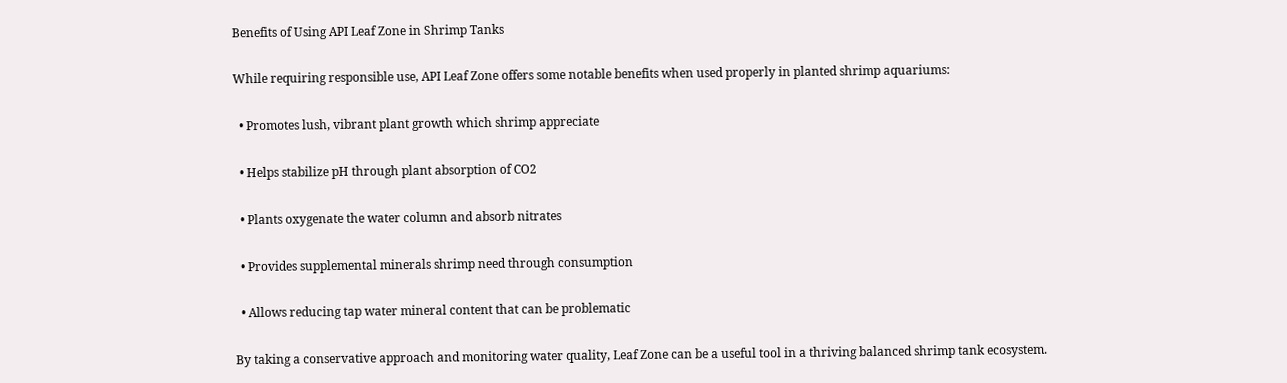Benefits of Using API Leaf Zone in Shrimp Tanks

While requiring responsible use, API Leaf Zone offers some notable benefits when used properly in planted shrimp aquariums:

  • Promotes lush, vibrant plant growth which shrimp appreciate

  • Helps stabilize pH through plant absorption of CO2

  • Plants oxygenate the water column and absorb nitrates

  • Provides supplemental minerals shrimp need through consumption

  • Allows reducing tap water mineral content that can be problematic

By taking a conservative approach and monitoring water quality, Leaf Zone can be a useful tool in a thriving balanced shrimp tank ecosystem.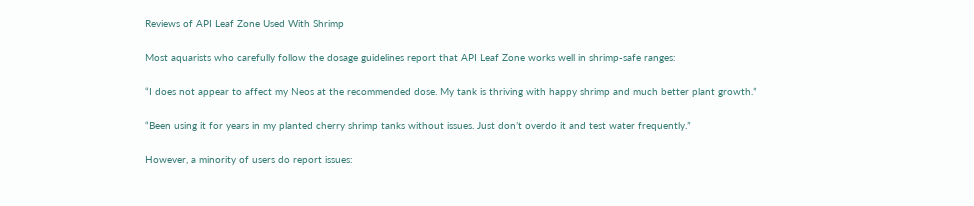Reviews of API Leaf Zone Used With Shrimp

Most aquarists who carefully follow the dosage guidelines report that API Leaf Zone works well in shrimp-safe ranges:

“I does not appear to affect my Neos at the recommended dose. My tank is thriving with happy shrimp and much better plant growth.”

“Been using it for years in my planted cherry shrimp tanks without issues. Just don’t overdo it and test water frequently.”

However, a minority of users do report issues: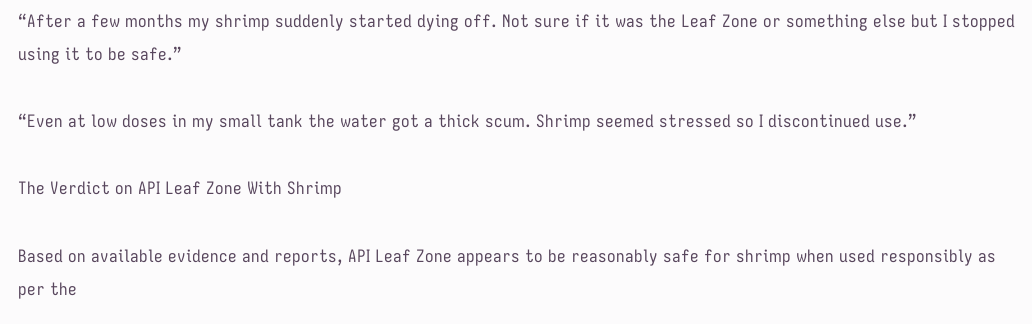“After a few months my shrimp suddenly started dying off. Not sure if it was the Leaf Zone or something else but I stopped using it to be safe.”

“Even at low doses in my small tank the water got a thick scum. Shrimp seemed stressed so I discontinued use.”

The Verdict on API Leaf Zone With Shrimp

Based on available evidence and reports, API Leaf Zone appears to be reasonably safe for shrimp when used responsibly as per the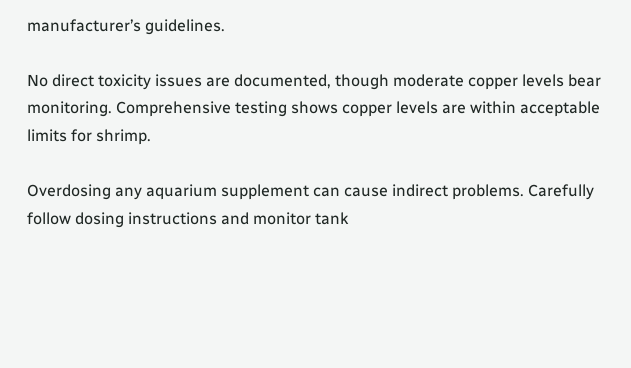manufacturer’s guidelines.

No direct toxicity issues are documented, though moderate copper levels bear monitoring. Comprehensive testing shows copper levels are within acceptable limits for shrimp.

Overdosing any aquarium supplement can cause indirect problems. Carefully follow dosing instructions and monitor tank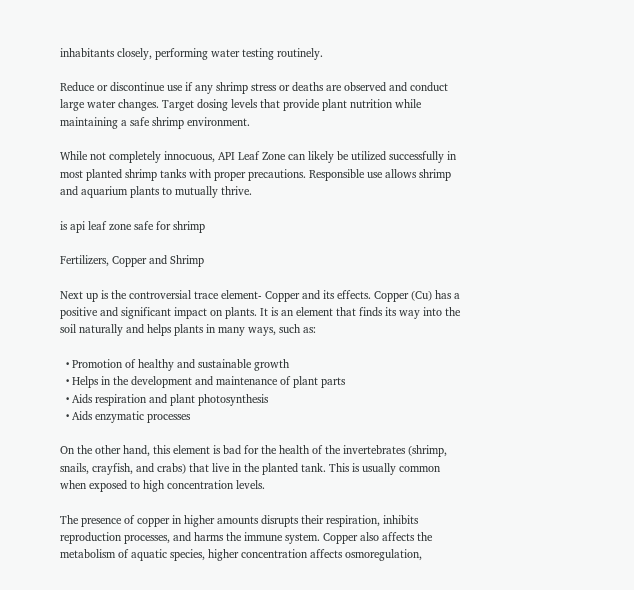inhabitants closely, performing water testing routinely.

Reduce or discontinue use if any shrimp stress or deaths are observed and conduct large water changes. Target dosing levels that provide plant nutrition while maintaining a safe shrimp environment.

While not completely innocuous, API Leaf Zone can likely be utilized successfully in most planted shrimp tanks with proper precautions. Responsible use allows shrimp and aquarium plants to mutually thrive.

is api leaf zone safe for shrimp

Fertilizers, Copper and Shrimp

Next up is the controversial trace element- Copper and its effects. Copper (Cu) has a positive and significant impact on plants. It is an element that finds its way into the soil naturally and helps plants in many ways, such as:

  • Promotion of healthy and sustainable growth
  • Helps in the development and maintenance of plant parts
  • Aids respiration and plant photosynthesis
  • Aids enzymatic processes

On the other hand, this element is bad for the health of the invertebrates (shrimp, snails, crayfish, and crabs) that live in the planted tank. This is usually common when exposed to high concentration levels.

The presence of copper in higher amounts disrupts their respiration, inhibits reproduction processes, and harms the immune system. Copper also affects the metabolism of aquatic species, higher concentration affects osmoregulation,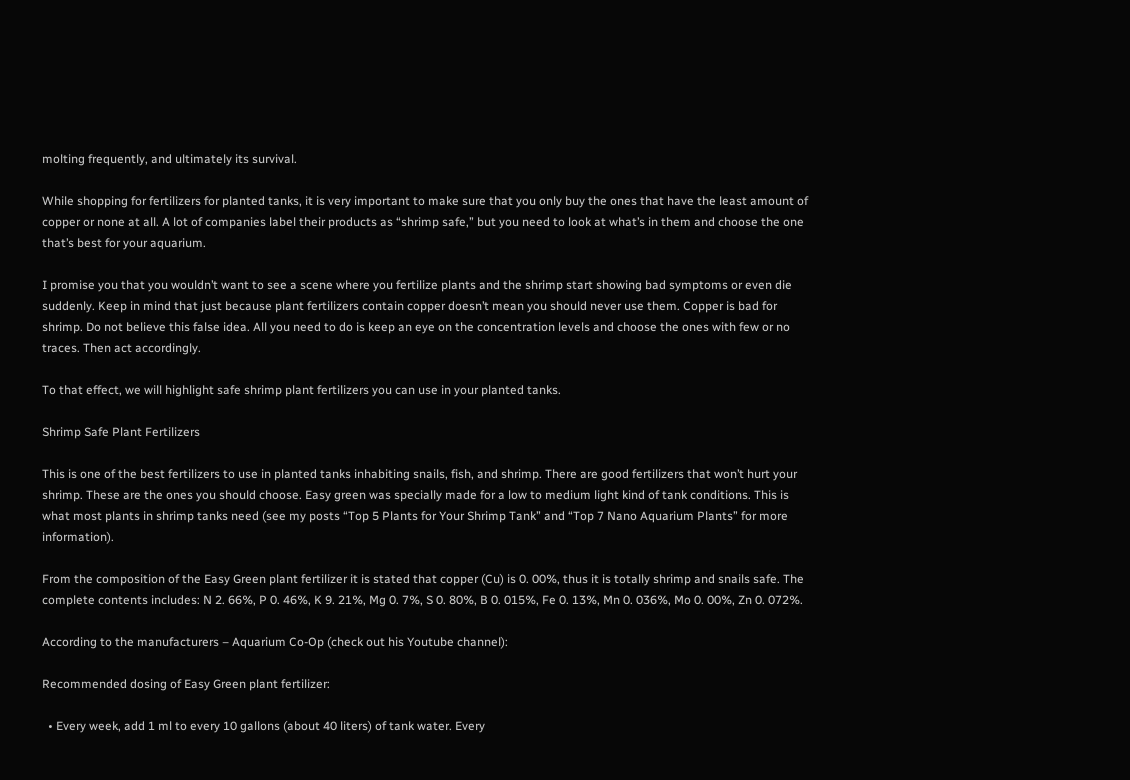molting frequently, and ultimately its survival.

While shopping for fertilizers for planted tanks, it is very important to make sure that you only buy the ones that have the least amount of copper or none at all. A lot of companies label their products as “shrimp safe,” but you need to look at what’s in them and choose the one that’s best for your aquarium.

I promise you that you wouldn’t want to see a scene where you fertilize plants and the shrimp start showing bad symptoms or even die suddenly. Keep in mind that just because plant fertilizers contain copper doesn’t mean you should never use them. Copper is bad for shrimp. Do not believe this false idea. All you need to do is keep an eye on the concentration levels and choose the ones with few or no traces. Then act accordingly.

To that effect, we will highlight safe shrimp plant fertilizers you can use in your planted tanks.

Shrimp Safe Plant Fertilizers

This is one of the best fertilizers to use in planted tanks inhabiting snails, fish, and shrimp. There are good fertilizers that won’t hurt your shrimp. These are the ones you should choose. Easy green was specially made for a low to medium light kind of tank conditions. This is what most plants in shrimp tanks need (see my posts “Top 5 Plants for Your Shrimp Tank” and “Top 7 Nano Aquarium Plants” for more information).

From the composition of the Easy Green plant fertilizer it is stated that copper (Cu) is 0. 00%, thus it is totally shrimp and snails safe. The complete contents includes: N 2. 66%, P 0. 46%, K 9. 21%, Mg 0. 7%, S 0. 80%, B 0. 015%, Fe 0. 13%, Mn 0. 036%, Mo 0. 00%, Zn 0. 072%.

According to the manufacturers – Aquarium Co-Op (check out his Youtube channel):

Recommended dosing of Easy Green plant fertilizer:

  • Every week, add 1 ml to every 10 gallons (about 40 liters) of tank water. Every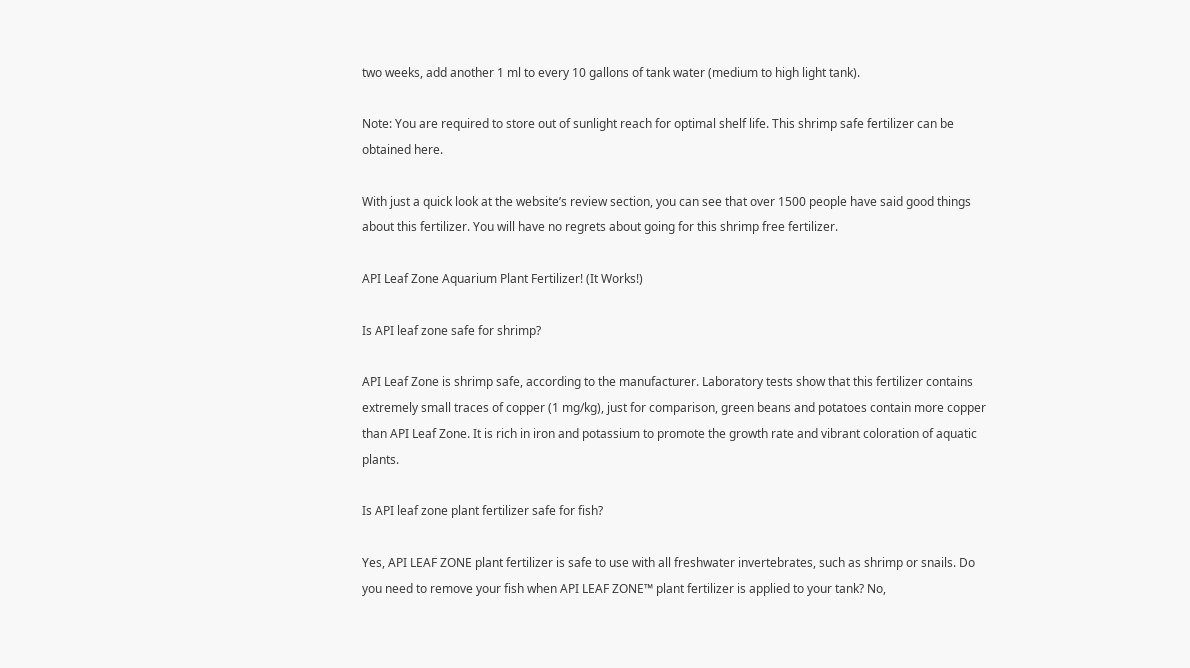two weeks, add another 1 ml to every 10 gallons of tank water (medium to high light tank).

Note: You are required to store out of sunlight reach for optimal shelf life. This shrimp safe fertilizer can be obtained here.

With just a quick look at the website’s review section, you can see that over 1500 people have said good things about this fertilizer. You will have no regrets about going for this shrimp free fertilizer.

API Leaf Zone Aquarium Plant Fertilizer! (It Works!)

Is API leaf zone safe for shrimp?

API Leaf Zone is shrimp safe, according to the manufacturer. Laboratory tests show that this fertilizer contains extremely small traces of copper (1 mg/kg), just for comparison, green beans and potatoes contain more copper than API Leaf Zone. It is rich in iron and potassium to promote the growth rate and vibrant coloration of aquatic plants.

Is API leaf zone plant fertilizer safe for fish?

Yes, API LEAF ZONE plant fertilizer is safe to use with all freshwater invertebrates, such as shrimp or snails. Do you need to remove your fish when API LEAF ZONE™ plant fertilizer is applied to your tank? No,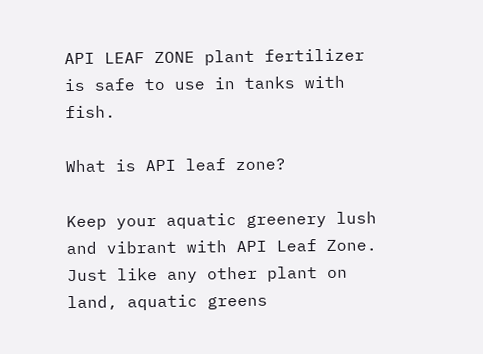API LEAF ZONE plant fertilizer is safe to use in tanks with fish.

What is API leaf zone?

Keep your aquatic greenery lush and vibrant with API Leaf Zone. Just like any other plant on land, aquatic greens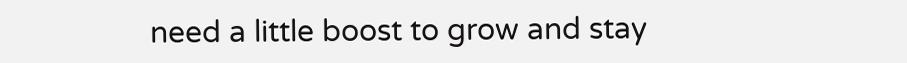need a little boost to grow and stay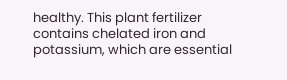healthy. This plant fertilizer contains chelated iron and potassium, which are essential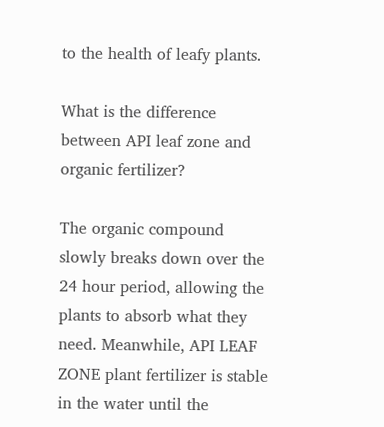to the health of leafy plants.

What is the difference between API leaf zone and organic fertilizer?

The organic compound slowly breaks down over the 24 hour period, allowing the plants to absorb what they need. Meanwhile, API LEAF ZONE plant fertilizer is stable in the water until the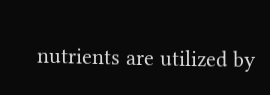nutrients are utilized by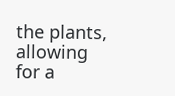the plants, allowing for a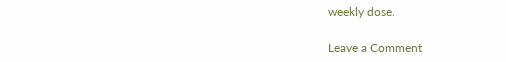weekly dose.

Leave a Comment